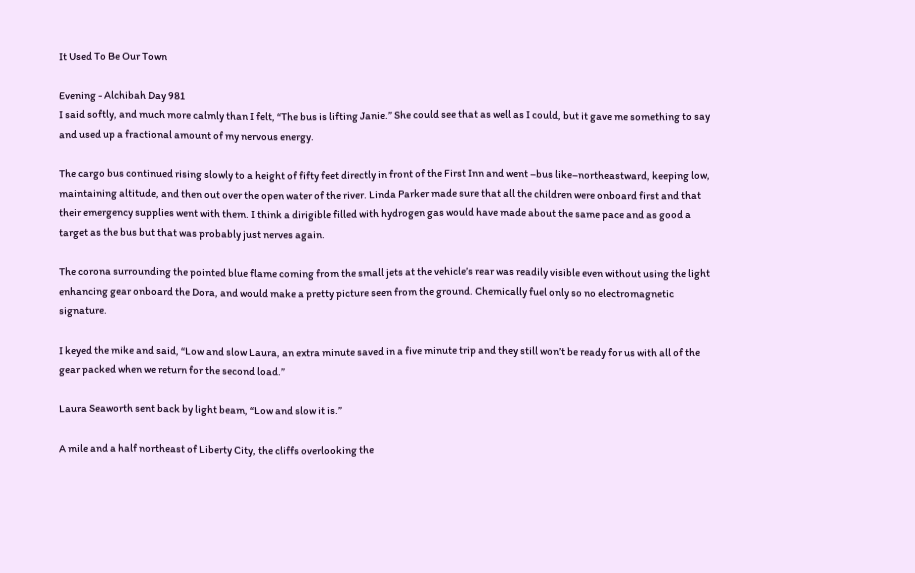It Used To Be Our Town

Evening - Alchibah Day 981
I said softly, and much more calmly than I felt, “The bus is lifting Janie.” She could see that as well as I could, but it gave me something to say and used up a fractional amount of my nervous energy.

The cargo bus continued rising slowly to a height of fifty feet directly in front of the First Inn and went –bus like–northeastward, keeping low, maintaining altitude, and then out over the open water of the river. Linda Parker made sure that all the children were onboard first and that their emergency supplies went with them. I think a dirigible filled with hydrogen gas would have made about the same pace and as good a target as the bus but that was probably just nerves again.

The corona surrounding the pointed blue flame coming from the small jets at the vehicle’s rear was readily visible even without using the light enhancing gear onboard the Dora, and would make a pretty picture seen from the ground. Chemically fuel only so no electromagnetic signature.

I keyed the mike and said, “Low and slow Laura, an extra minute saved in a five minute trip and they still won’t be ready for us with all of the gear packed when we return for the second load.”

Laura Seaworth sent back by light beam, “Low and slow it is.”

A mile and a half northeast of Liberty City, the cliffs overlooking the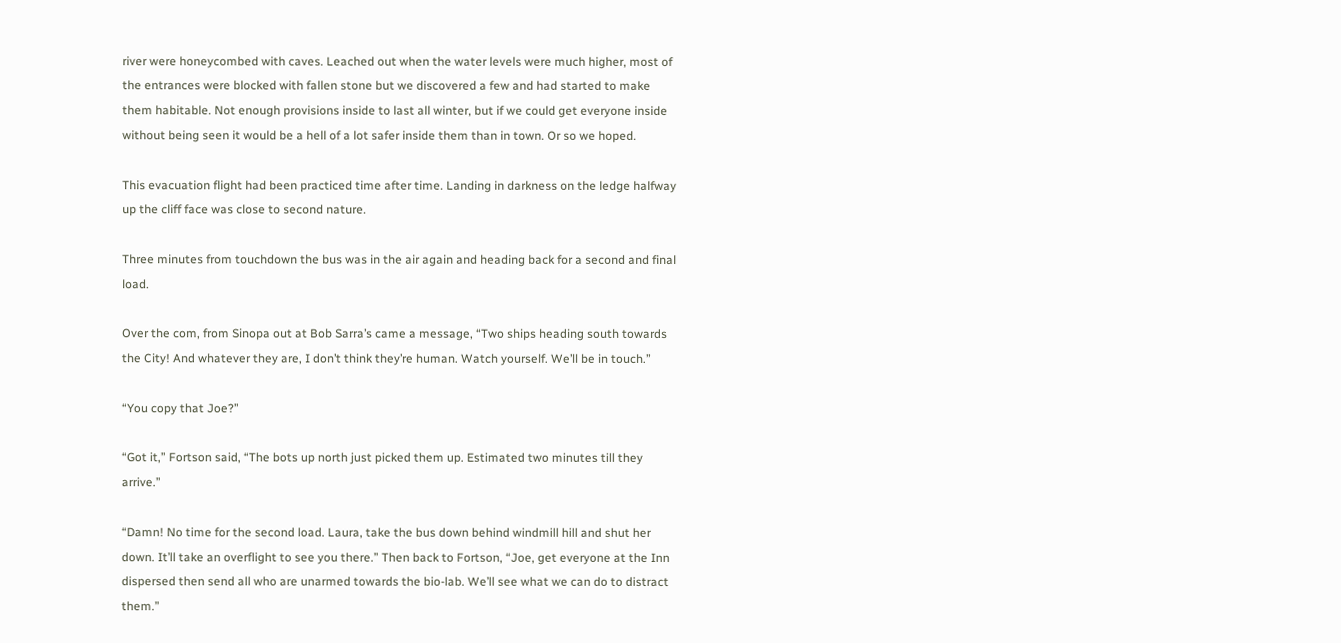river were honeycombed with caves. Leached out when the water levels were much higher, most of the entrances were blocked with fallen stone but we discovered a few and had started to make them habitable. Not enough provisions inside to last all winter, but if we could get everyone inside without being seen it would be a hell of a lot safer inside them than in town. Or so we hoped.

This evacuation flight had been practiced time after time. Landing in darkness on the ledge halfway up the cliff face was close to second nature.

Three minutes from touchdown the bus was in the air again and heading back for a second and final load.

Over the com, from Sinopa out at Bob Sarra’s came a message, “Two ships heading south towards the City! And whatever they are, I don’t think they’re human. Watch yourself. We’ll be in touch.”

“You copy that Joe?”

“Got it,” Fortson said, “The bots up north just picked them up. Estimated two minutes till they arrive.”

“Damn! No time for the second load. Laura, take the bus down behind windmill hill and shut her down. It’ll take an overflight to see you there.” Then back to Fortson, “Joe, get everyone at the Inn dispersed then send all who are unarmed towards the bio-lab. We’ll see what we can do to distract them.”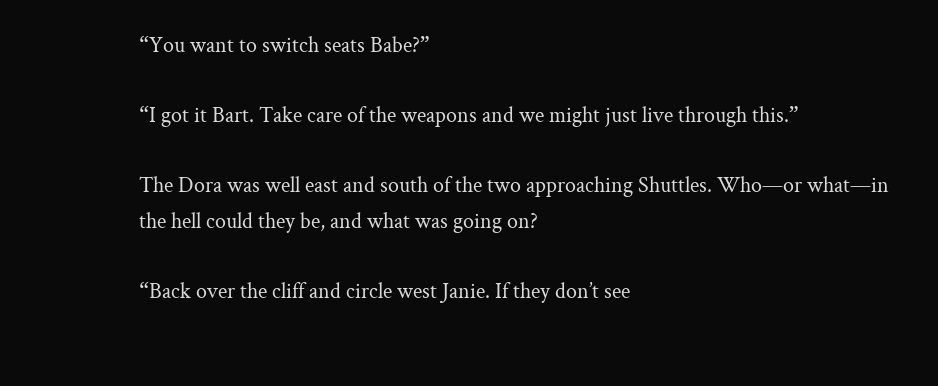“You want to switch seats Babe?”

“I got it Bart. Take care of the weapons and we might just live through this.”

The Dora was well east and south of the two approaching Shuttles. Who—or what—in the hell could they be, and what was going on?

“Back over the cliff and circle west Janie. If they don’t see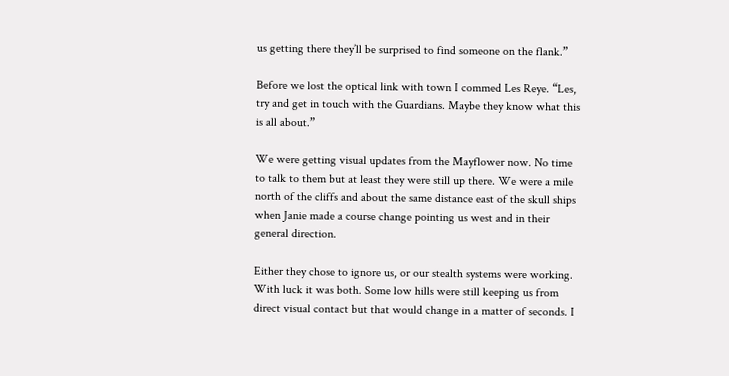us getting there they’ll be surprised to find someone on the flank.”

Before we lost the optical link with town I commed Les Reye. “Les, try and get in touch with the Guardians. Maybe they know what this is all about.”

We were getting visual updates from the Mayflower now. No time to talk to them but at least they were still up there. We were a mile north of the cliffs and about the same distance east of the skull ships when Janie made a course change pointing us west and in their general direction.

Either they chose to ignore us, or our stealth systems were working. With luck it was both. Some low hills were still keeping us from direct visual contact but that would change in a matter of seconds. I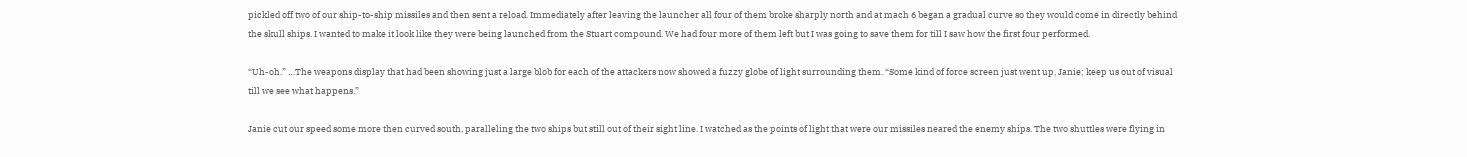pickled off two of our ship-to-ship missiles and then sent a reload. Immediately after leaving the launcher all four of them broke sharply north and at mach 6 began a gradual curve so they would come in directly behind the skull ships. I wanted to make it look like they were being launched from the Stuart compound. We had four more of them left but I was going to save them for till I saw how the first four performed.

“Uh-oh.” …The weapons display that had been showing just a large blob for each of the attackers now showed a fuzzy globe of light surrounding them. “Some kind of force screen just went up, Janie; keep us out of visual till we see what happens.”

Janie cut our speed some more then curved south, paralleling the two ships but still out of their sight line. I watched as the points of light that were our missiles neared the enemy ships. The two shuttles were flying in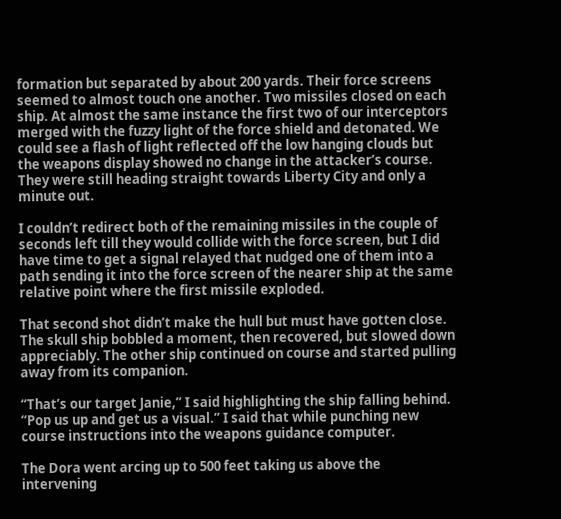formation but separated by about 200 yards. Their force screens seemed to almost touch one another. Two missiles closed on each ship. At almost the same instance the first two of our interceptors merged with the fuzzy light of the force shield and detonated. We could see a flash of light reflected off the low hanging clouds but the weapons display showed no change in the attacker’s course. They were still heading straight towards Liberty City and only a minute out.

I couldn’t redirect both of the remaining missiles in the couple of seconds left till they would collide with the force screen, but I did have time to get a signal relayed that nudged one of them into a path sending it into the force screen of the nearer ship at the same relative point where the first missile exploded.

That second shot didn’t make the hull but must have gotten close. The skull ship bobbled a moment, then recovered, but slowed down appreciably. The other ship continued on course and started pulling away from its companion.

“That’s our target Janie,” I said highlighting the ship falling behind. “Pop us up and get us a visual.” I said that while punching new course instructions into the weapons guidance computer.

The Dora went arcing up to 500 feet taking us above the intervening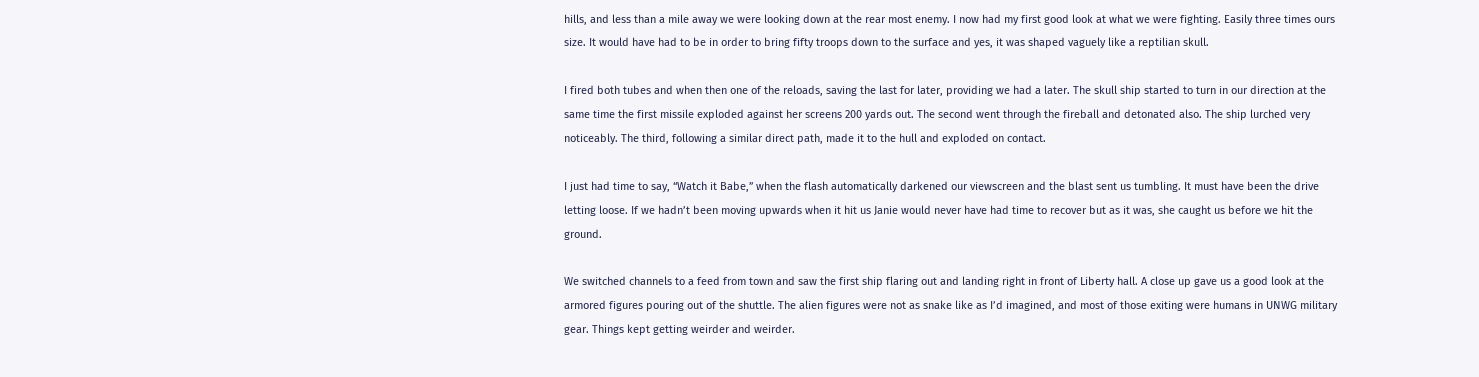hills, and less than a mile away we were looking down at the rear most enemy. I now had my first good look at what we were fighting. Easily three times ours size. It would have had to be in order to bring fifty troops down to the surface and yes, it was shaped vaguely like a reptilian skull.

I fired both tubes and when then one of the reloads, saving the last for later, providing we had a later. The skull ship started to turn in our direction at the same time the first missile exploded against her screens 200 yards out. The second went through the fireball and detonated also. The ship lurched very noticeably. The third, following a similar direct path, made it to the hull and exploded on contact.

I just had time to say, “Watch it Babe,” when the flash automatically darkened our viewscreen and the blast sent us tumbling. It must have been the drive letting loose. If we hadn’t been moving upwards when it hit us Janie would never have had time to recover but as it was, she caught us before we hit the ground.

We switched channels to a feed from town and saw the first ship flaring out and landing right in front of Liberty hall. A close up gave us a good look at the armored figures pouring out of the shuttle. The alien figures were not as snake like as I’d imagined, and most of those exiting were humans in UNWG military gear. Things kept getting weirder and weirder.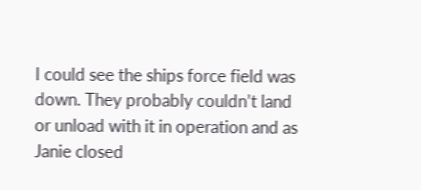I could see the ships force field was down. They probably couldn’t land or unload with it in operation and as Janie closed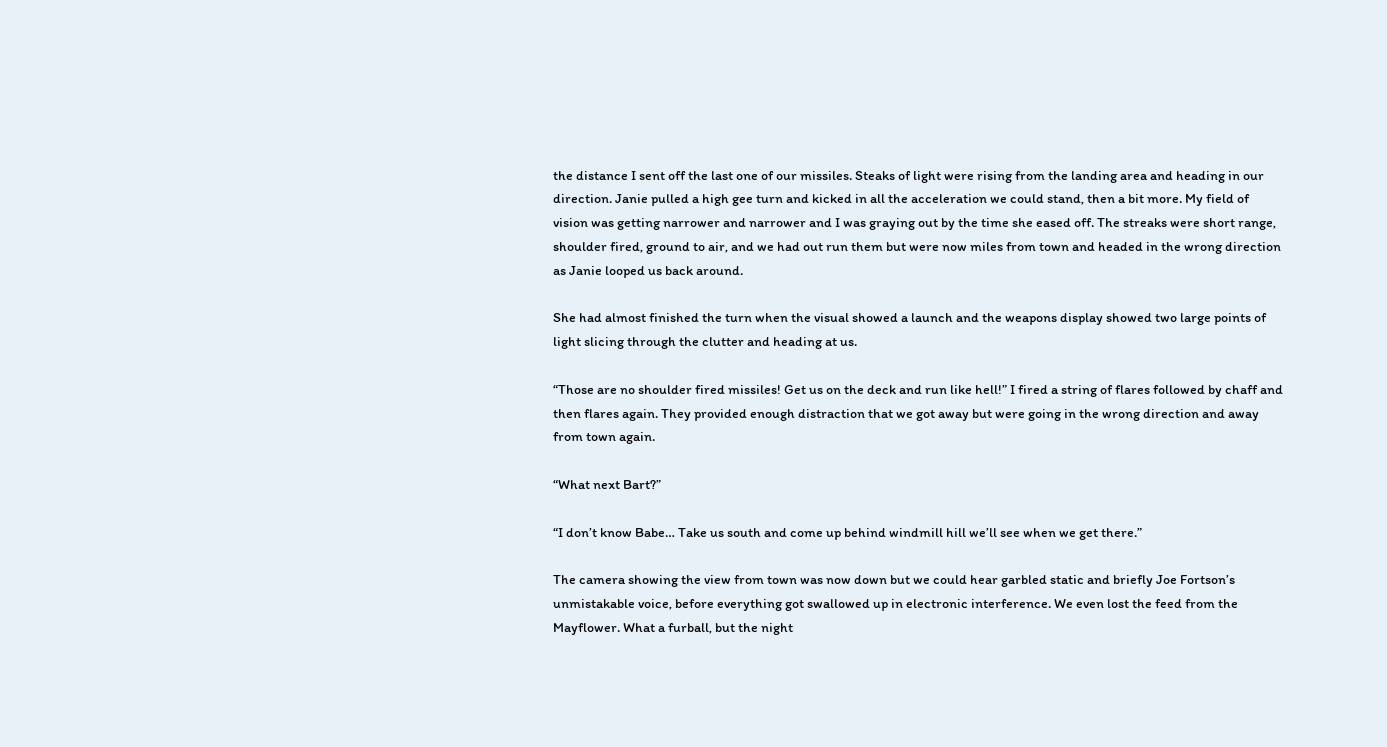the distance I sent off the last one of our missiles. Steaks of light were rising from the landing area and heading in our direction. Janie pulled a high gee turn and kicked in all the acceleration we could stand, then a bit more. My field of vision was getting narrower and narrower and I was graying out by the time she eased off. The streaks were short range, shoulder fired, ground to air, and we had out run them but were now miles from town and headed in the wrong direction as Janie looped us back around.

She had almost finished the turn when the visual showed a launch and the weapons display showed two large points of light slicing through the clutter and heading at us.

“Those are no shoulder fired missiles! Get us on the deck and run like hell!” I fired a string of flares followed by chaff and then flares again. They provided enough distraction that we got away but were going in the wrong direction and away from town again.

“What next Bart?”

“I don’t know Babe… Take us south and come up behind windmill hill we’ll see when we get there.”

The camera showing the view from town was now down but we could hear garbled static and briefly Joe Fortson’s unmistakable voice, before everything got swallowed up in electronic interference. We even lost the feed from the Mayflower. What a furball, but the night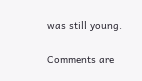was still young.

Comments are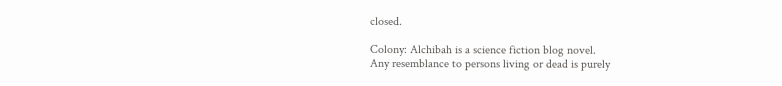closed.

Colony: Alchibah is a science fiction blog novel.
Any resemblance to persons living or dead is purely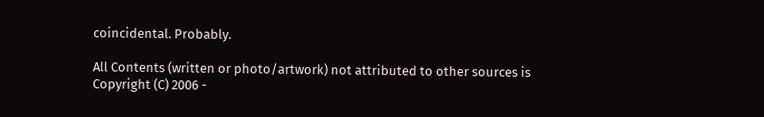coincidental. Probably.

All Contents (written or photo/artwork) not attributed to other sources is
Copyright (C) 2006 -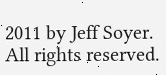2011 by Jeff Soyer. All rights reserved.